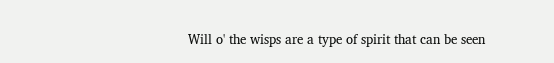Will o' the wisps are a type of spirit that can be seen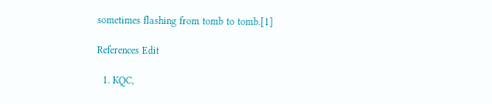sometimes flashing from tomb to tomb.[1]

References Edit

  1. KQC,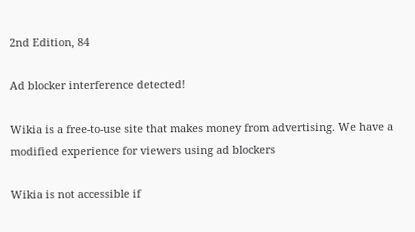2nd Edition, 84

Ad blocker interference detected!

Wikia is a free-to-use site that makes money from advertising. We have a modified experience for viewers using ad blockers

Wikia is not accessible if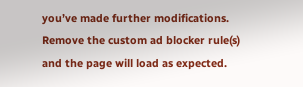you’ve made further modifications. Remove the custom ad blocker rule(s) and the page will load as expected.